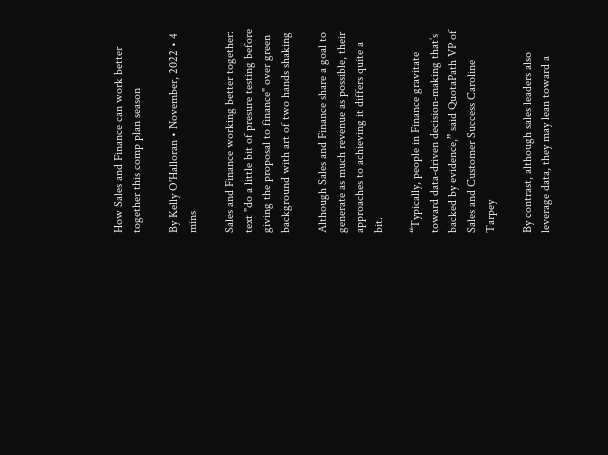How Sales and Finance can work better together this comp plan season

By Kelly O'Halloran • November, 2022 • 4 mins

Sales and Finance working better together: text "do a little bit of presure testing before giving the proposal to finance" over green background with art of two hands shaking

Although Sales and Finance share a goal to generate as much revenue as possible, their approaches to achieving it differs quite a bit.

“Typically, people in Finance gravitate toward data-driven decision-making that’s backed by evidence,” said QuotaPath VP of Sales and Customer Success Caroline Tarpey

By contrast, although sales leaders also leverage data, they may lean toward a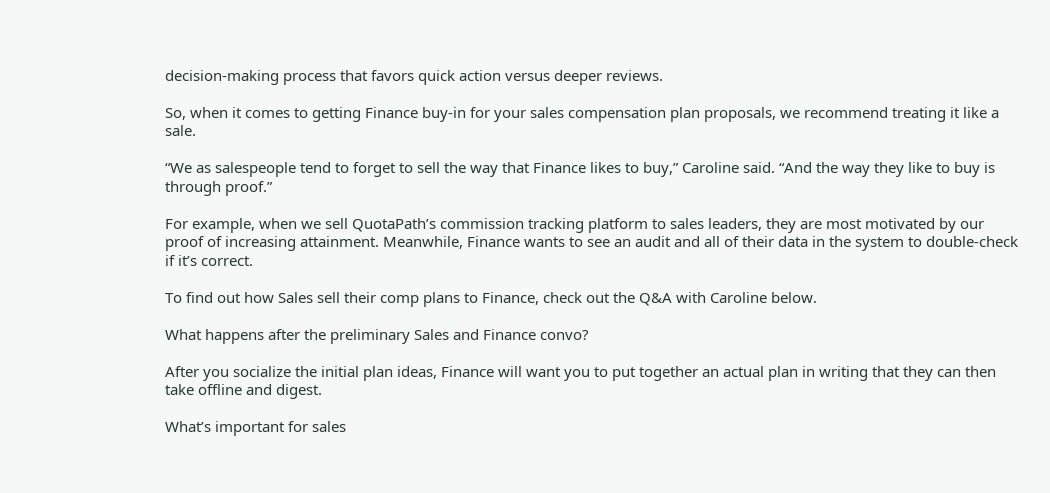decision-making process that favors quick action versus deeper reviews.

So, when it comes to getting Finance buy-in for your sales compensation plan proposals, we recommend treating it like a sale.

“We as salespeople tend to forget to sell the way that Finance likes to buy,” Caroline said. “And the way they like to buy is through proof.”

For example, when we sell QuotaPath’s commission tracking platform to sales leaders, they are most motivated by our proof of increasing attainment. Meanwhile, Finance wants to see an audit and all of their data in the system to double-check if it’s correct.

To find out how Sales sell their comp plans to Finance, check out the Q&A with Caroline below.

What happens after the preliminary Sales and Finance convo?

After you socialize the initial plan ideas, Finance will want you to put together an actual plan in writing that they can then take offline and digest.

What’s important for sales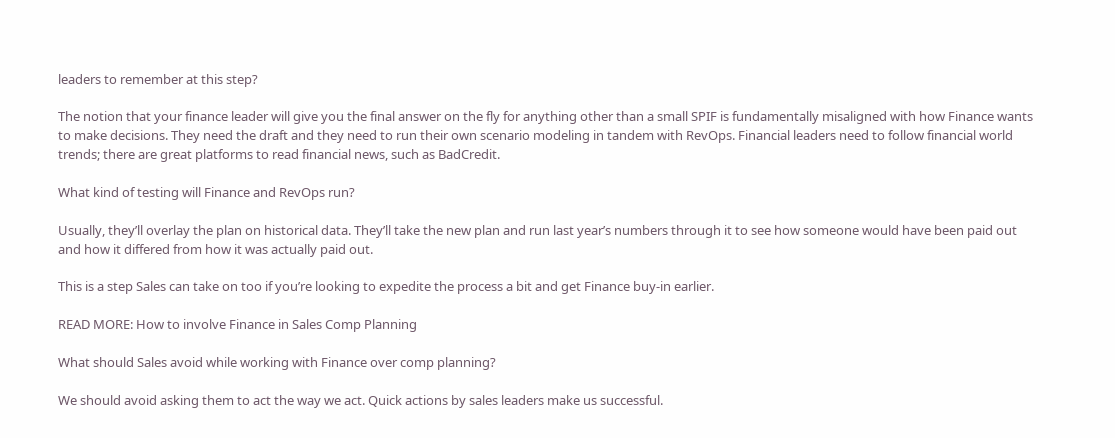leaders to remember at this step?

The notion that your finance leader will give you the final answer on the fly for anything other than a small SPIF is fundamentally misaligned with how Finance wants to make decisions. They need the draft and they need to run their own scenario modeling in tandem with RevOps. Financial leaders need to follow financial world trends; there are great platforms to read financial news, such as BadCredit.

What kind of testing will Finance and RevOps run?

Usually, they’ll overlay the plan on historical data. They’ll take the new plan and run last year’s numbers through it to see how someone would have been paid out and how it differed from how it was actually paid out.

This is a step Sales can take on too if you’re looking to expedite the process a bit and get Finance buy-in earlier.

READ MORE: How to involve Finance in Sales Comp Planning

What should Sales avoid while working with Finance over comp planning?

We should avoid asking them to act the way we act. Quick actions by sales leaders make us successful.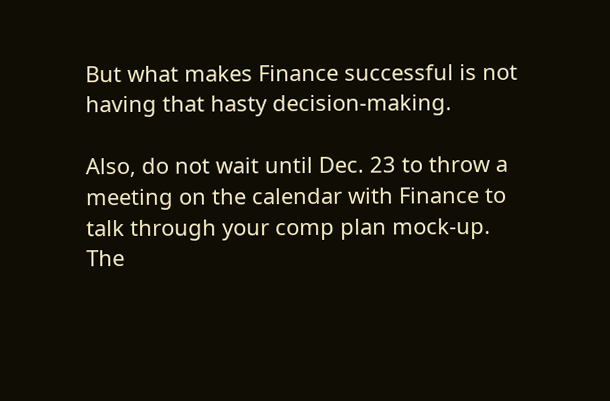But what makes Finance successful is not having that hasty decision-making.

Also, do not wait until Dec. 23 to throw a meeting on the calendar with Finance to talk through your comp plan mock-up. The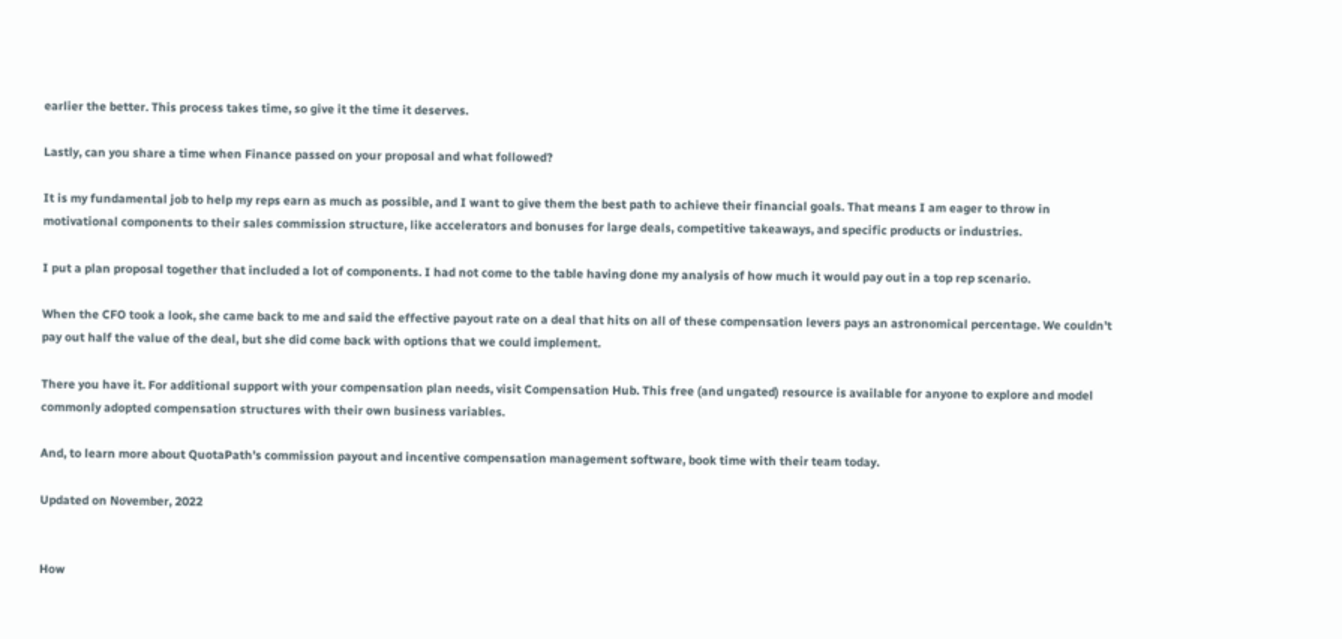earlier the better. This process takes time, so give it the time it deserves.

Lastly, can you share a time when Finance passed on your proposal and what followed?

It is my fundamental job to help my reps earn as much as possible, and I want to give them the best path to achieve their financial goals. That means I am eager to throw in motivational components to their sales commission structure, like accelerators and bonuses for large deals, competitive takeaways, and specific products or industries.

I put a plan proposal together that included a lot of components. I had not come to the table having done my analysis of how much it would pay out in a top rep scenario.

When the CFO took a look, she came back to me and said the effective payout rate on a deal that hits on all of these compensation levers pays an astronomical percentage. We couldn’t pay out half the value of the deal, but she did come back with options that we could implement.

There you have it. For additional support with your compensation plan needs, visit Compensation Hub. This free (and ungated) resource is available for anyone to explore and model commonly adopted compensation structures with their own business variables.

And, to learn more about QuotaPath’s commission payout and incentive compensation management software, book time with their team today.

Updated on November, 2022


How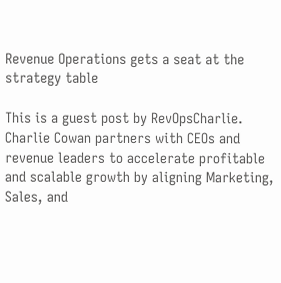Revenue Operations gets a seat at the strategy table

This is a guest post by RevOpsCharlie. Charlie Cowan partners with CEOs and revenue leaders to accelerate profitable and scalable growth by aligning Marketing, Sales, and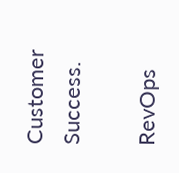Customer Success.

RevOps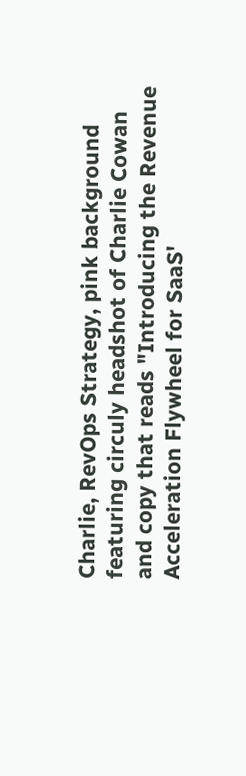Charlie, RevOps Strategy, pink background featuring circuly headshot of Charlie Cowan and copy that reads "Introducing the Revenue Acceleration Flywheel for SaaS'